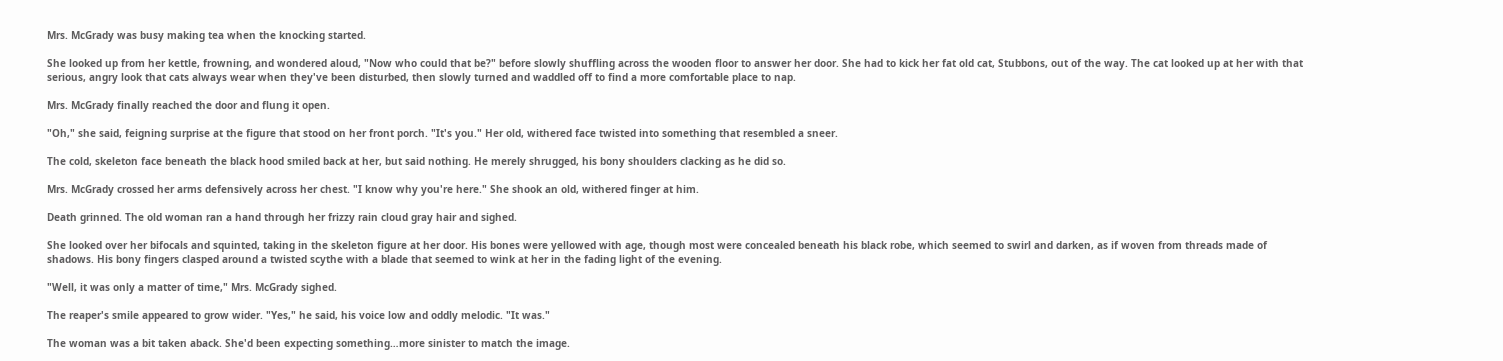Mrs. McGrady was busy making tea when the knocking started.

She looked up from her kettle, frowning, and wondered aloud, "Now who could that be?" before slowly shuffling across the wooden floor to answer her door. She had to kick her fat old cat, Stubbons, out of the way. The cat looked up at her with that serious, angry look that cats always wear when they've been disturbed, then slowly turned and waddled off to find a more comfortable place to nap.

Mrs. McGrady finally reached the door and flung it open.

"Oh," she said, feigning surprise at the figure that stood on her front porch. "It's you." Her old, withered face twisted into something that resembled a sneer.

The cold, skeleton face beneath the black hood smiled back at her, but said nothing. He merely shrugged, his bony shoulders clacking as he did so.

Mrs. McGrady crossed her arms defensively across her chest. "I know why you're here." She shook an old, withered finger at him.

Death grinned. The old woman ran a hand through her frizzy rain cloud gray hair and sighed.

She looked over her bifocals and squinted, taking in the skeleton figure at her door. His bones were yellowed with age, though most were concealed beneath his black robe, which seemed to swirl and darken, as if woven from threads made of shadows. His bony fingers clasped around a twisted scythe with a blade that seemed to wink at her in the fading light of the evening.

"Well, it was only a matter of time," Mrs. McGrady sighed.

The reaper's smile appeared to grow wider. "Yes," he said, his voice low and oddly melodic. "It was."

The woman was a bit taken aback. She'd been expecting something…more sinister to match the image.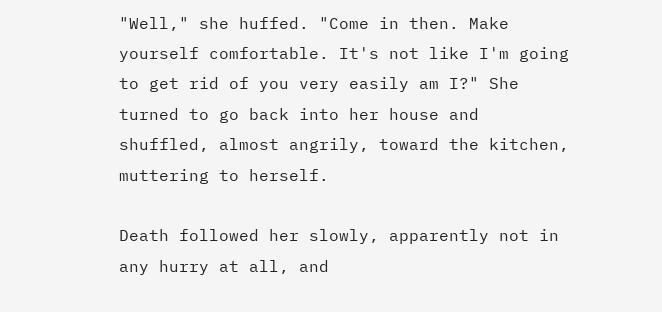"Well," she huffed. "Come in then. Make yourself comfortable. It's not like I'm going to get rid of you very easily am I?" She turned to go back into her house and shuffled, almost angrily, toward the kitchen, muttering to herself.

Death followed her slowly, apparently not in any hurry at all, and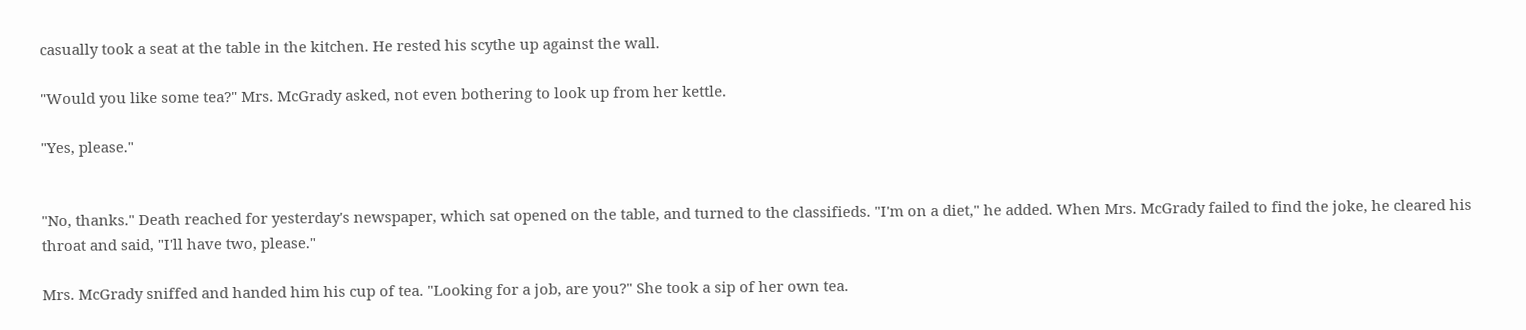casually took a seat at the table in the kitchen. He rested his scythe up against the wall.

"Would you like some tea?" Mrs. McGrady asked, not even bothering to look up from her kettle.

"Yes, please."


"No, thanks." Death reached for yesterday's newspaper, which sat opened on the table, and turned to the classifieds. "I'm on a diet," he added. When Mrs. McGrady failed to find the joke, he cleared his throat and said, "I'll have two, please."

Mrs. McGrady sniffed and handed him his cup of tea. "Looking for a job, are you?" She took a sip of her own tea.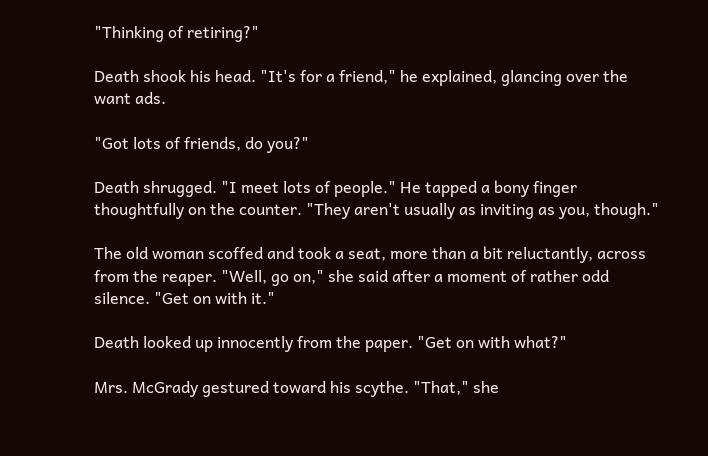"Thinking of retiring?"

Death shook his head. "It's for a friend," he explained, glancing over the want ads.

"Got lots of friends, do you?"

Death shrugged. "I meet lots of people." He tapped a bony finger thoughtfully on the counter. "They aren't usually as inviting as you, though."

The old woman scoffed and took a seat, more than a bit reluctantly, across from the reaper. "Well, go on," she said after a moment of rather odd silence. "Get on with it."

Death looked up innocently from the paper. "Get on with what?"

Mrs. McGrady gestured toward his scythe. "That," she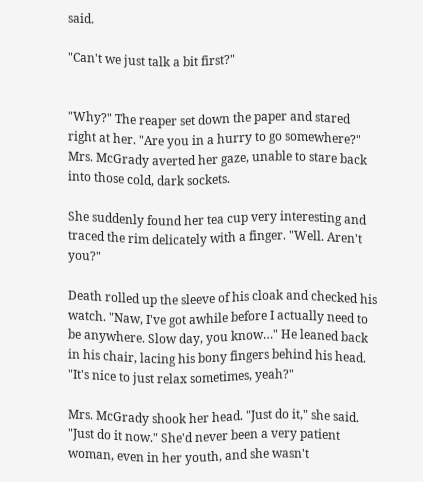said.

"Can't we just talk a bit first?"


"Why?" The reaper set down the paper and stared right at her. "Are you in a hurry to go somewhere?" Mrs. McGrady averted her gaze, unable to stare back into those cold, dark sockets.

She suddenly found her tea cup very interesting and traced the rim delicately with a finger. "Well. Aren't you?"

Death rolled up the sleeve of his cloak and checked his watch. "Naw, I've got awhile before I actually need to be anywhere. Slow day, you know…" He leaned back in his chair, lacing his bony fingers behind his head. "It's nice to just relax sometimes, yeah?"

Mrs. McGrady shook her head. "Just do it," she said. "Just do it now." She'd never been a very patient woman, even in her youth, and she wasn't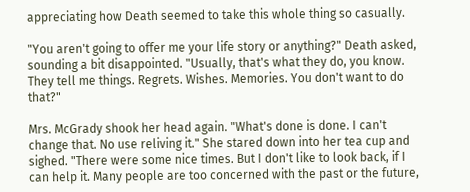appreciating how Death seemed to take this whole thing so casually.

"You aren't going to offer me your life story or anything?" Death asked, sounding a bit disappointed. "Usually, that's what they do, you know. They tell me things. Regrets. Wishes. Memories. You don't want to do that?"

Mrs. McGrady shook her head again. "What's done is done. I can't change that. No use reliving it." She stared down into her tea cup and sighed. "There were some nice times. But I don't like to look back, if I can help it. Many people are too concerned with the past or the future,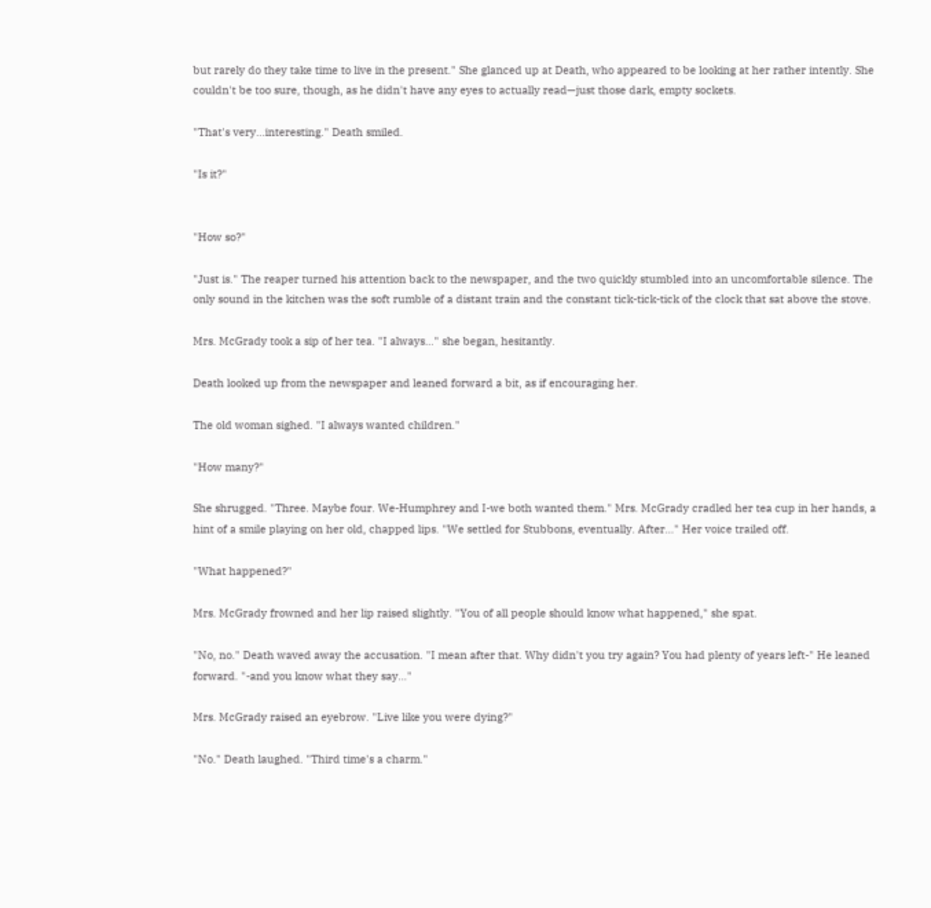but rarely do they take time to live in the present." She glanced up at Death, who appeared to be looking at her rather intently. She couldn't be too sure, though, as he didn't have any eyes to actually read—just those dark, empty sockets.

"That's very…interesting." Death smiled.

"Is it?"


"How so?"

"Just is." The reaper turned his attention back to the newspaper, and the two quickly stumbled into an uncomfortable silence. The only sound in the kitchen was the soft rumble of a distant train and the constant tick-tick-tick of the clock that sat above the stove.

Mrs. McGrady took a sip of her tea. "I always…" she began, hesitantly.

Death looked up from the newspaper and leaned forward a bit, as if encouraging her.

The old woman sighed. "I always wanted children."

"How many?"

She shrugged. "Three. Maybe four. We-Humphrey and I-we both wanted them." Mrs. McGrady cradled her tea cup in her hands, a hint of a smile playing on her old, chapped lips. "We settled for Stubbons, eventually. After…" Her voice trailed off.

"What happened?"

Mrs. McGrady frowned and her lip raised slightly. "You of all people should know what happened," she spat.

"No, no." Death waved away the accusation. "I mean after that. Why didn't you try again? You had plenty of years left-" He leaned forward. "-and you know what they say…"

Mrs. McGrady raised an eyebrow. "Live like you were dying?"

"No." Death laughed. "Third time's a charm."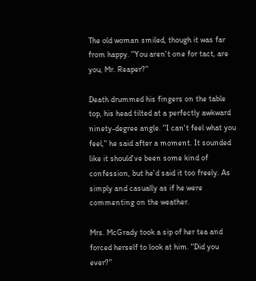The old woman smiled, though it was far from happy. "You aren't one for tact, are you, Mr. Reaper?"

Death drummed his fingers on the table top, his head tilted at a perfectly awkward ninety-degree angle. "I can't feel what you feel," he said after a moment. It sounded like it should've been some kind of confession, but he'd said it too freely. As simply and casually as if he were commenting on the weather.

Mrs. McGrady took a sip of her tea and forced herself to look at him. "Did you ever?"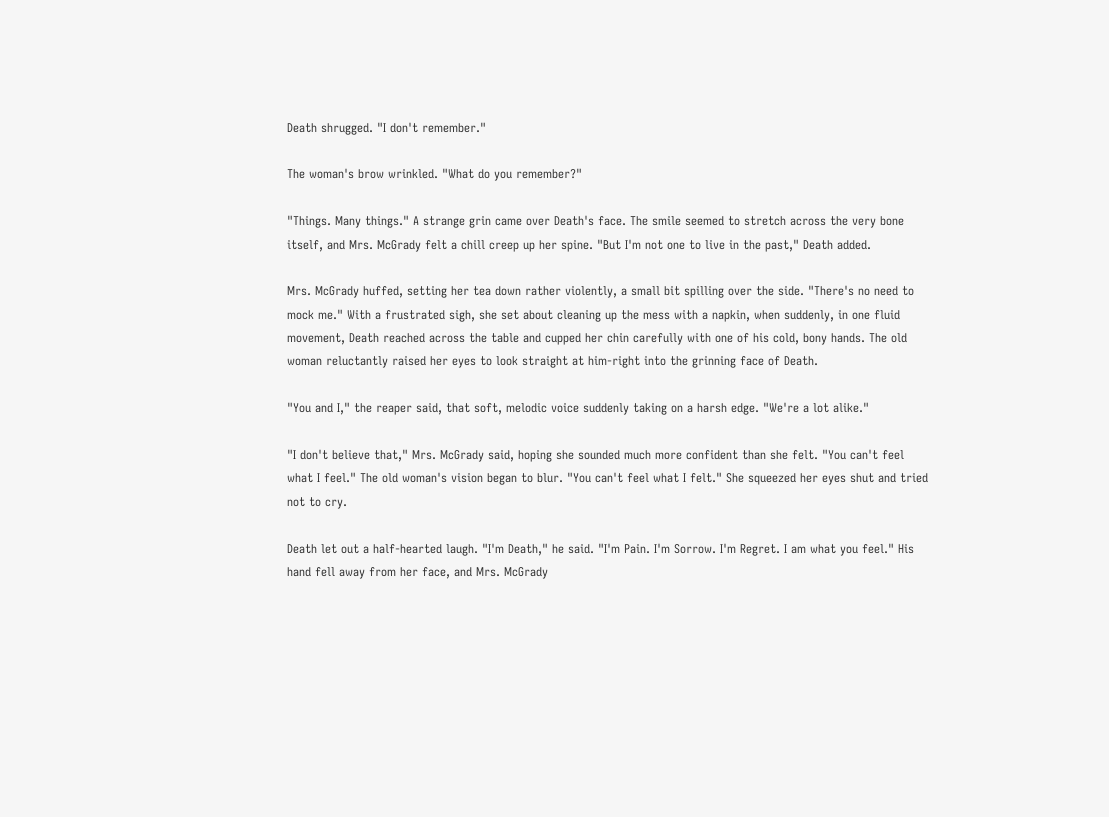Death shrugged. "I don't remember."

The woman's brow wrinkled. "What do you remember?"

"Things. Many things." A strange grin came over Death's face. The smile seemed to stretch across the very bone itself, and Mrs. McGrady felt a chill creep up her spine. "But I'm not one to live in the past," Death added.

Mrs. McGrady huffed, setting her tea down rather violently, a small bit spilling over the side. "There's no need to mock me." With a frustrated sigh, she set about cleaning up the mess with a napkin, when suddenly, in one fluid movement, Death reached across the table and cupped her chin carefully with one of his cold, bony hands. The old woman reluctantly raised her eyes to look straight at him-right into the grinning face of Death.

"You and I," the reaper said, that soft, melodic voice suddenly taking on a harsh edge. "We're a lot alike."

"I don't believe that," Mrs. McGrady said, hoping she sounded much more confident than she felt. "You can't feel what I feel." The old woman's vision began to blur. "You can't feel what I felt." She squeezed her eyes shut and tried not to cry.

Death let out a half-hearted laugh. "I'm Death," he said. "I'm Pain. I'm Sorrow. I'm Regret. I am what you feel." His hand fell away from her face, and Mrs. McGrady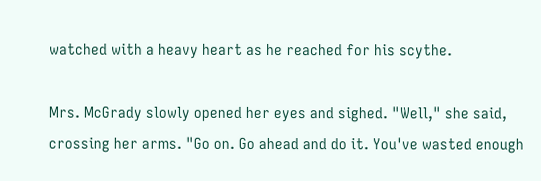watched with a heavy heart as he reached for his scythe.

Mrs. McGrady slowly opened her eyes and sighed. "Well," she said, crossing her arms. "Go on. Go ahead and do it. You've wasted enough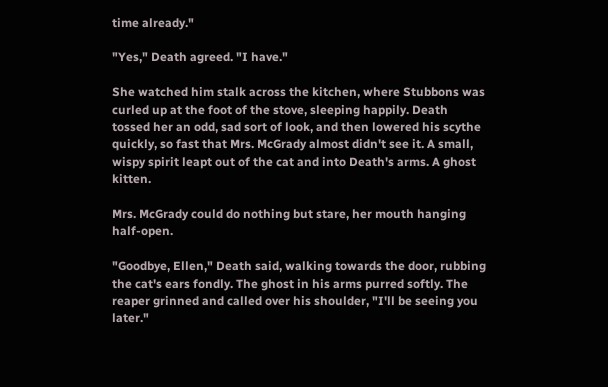time already."

"Yes," Death agreed. "I have."

She watched him stalk across the kitchen, where Stubbons was curled up at the foot of the stove, sleeping happily. Death tossed her an odd, sad sort of look, and then lowered his scythe quickly, so fast that Mrs. McGrady almost didn't see it. A small, wispy spirit leapt out of the cat and into Death's arms. A ghost kitten.

Mrs. McGrady could do nothing but stare, her mouth hanging half-open.

"Goodbye, Ellen," Death said, walking towards the door, rubbing the cat's ears fondly. The ghost in his arms purred softly. The reaper grinned and called over his shoulder, "I'll be seeing you later."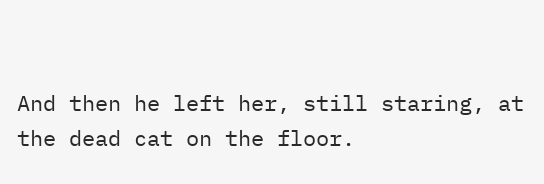And then he left her, still staring, at the dead cat on the floor.